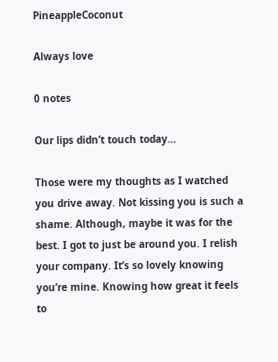PineappleCoconut

Always love

0 notes

Our lips didn’t touch today…

Those were my thoughts as I watched you drive away. Not kissing you is such a shame. Although, maybe it was for the best. I got to just be around you. I relish your company. It’s so lovely knowing you’re mine. Knowing how great it feels to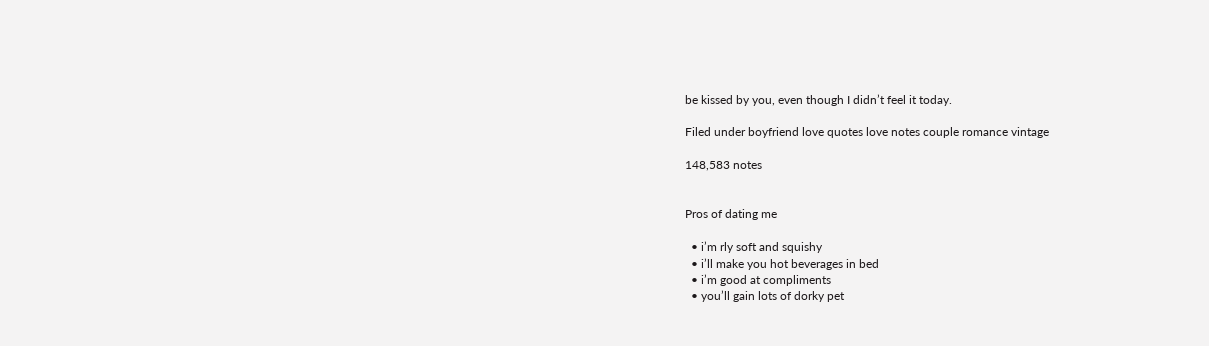be kissed by you, even though I didn’t feel it today.

Filed under boyfriend love quotes love notes couple romance vintage

148,583 notes


Pros of dating me

  • i’m rly soft and squishy
  • i’ll make you hot beverages in bed
  • i’m good at compliments
  • you’ll gain lots of dorky pet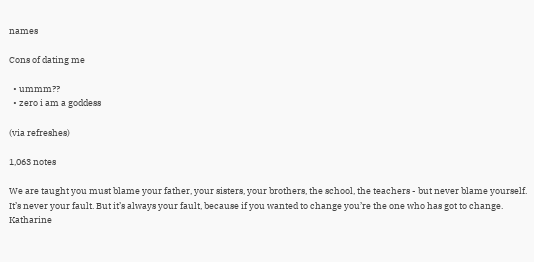names

Cons of dating me

  • ummm??
  • zero i am a goddess

(via refreshes)

1,063 notes

We are taught you must blame your father, your sisters, your brothers, the school, the teachers - but never blame yourself. It’s never your fault. But it’s always your fault, because if you wanted to change you’re the one who has got to change.
Katharine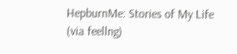HepburnMe: Stories of My Life (via feellng)